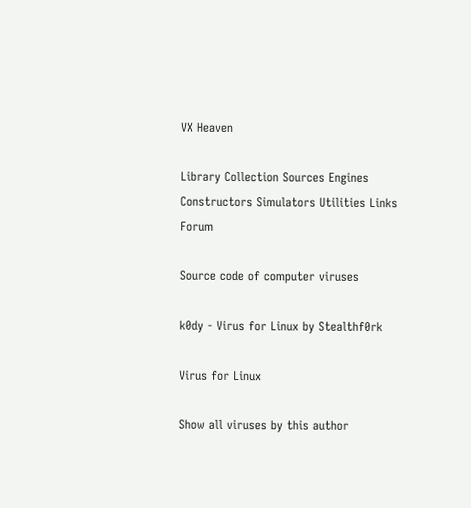VX Heaven

Library Collection Sources Engines Constructors Simulators Utilities Links Forum

Source code of computer viruses

k0dy - Virus for Linux by Stealthf0rk

Virus for Linux

Show all viruses by this author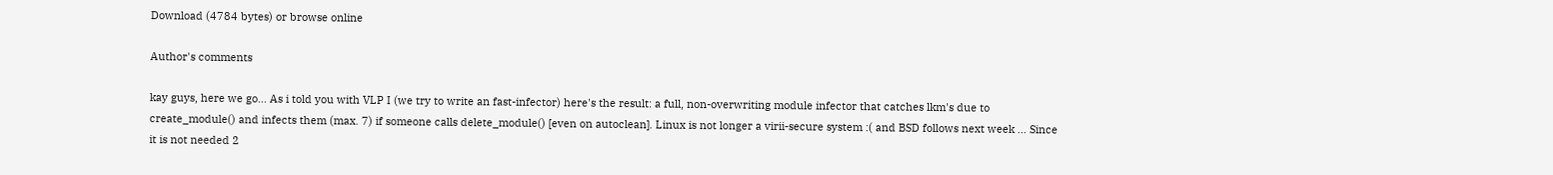Download (4784 bytes) or browse online

Author's comments

kay guys, here we go... As i told you with VLP I (we try to write an fast-infector) here's the result: a full, non-overwriting module infector that catches lkm's due to create_module() and infects them (max. 7) if someone calls delete_module() [even on autoclean]. Linux is not longer a virii-secure system :( and BSD follows next week ... Since it is not needed 2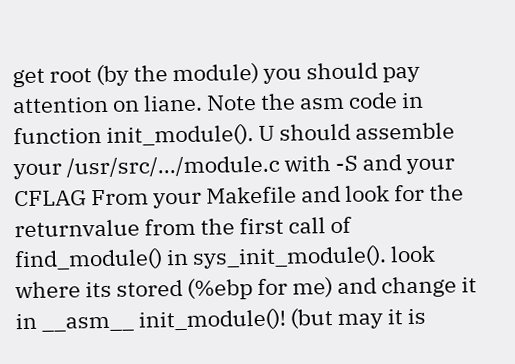get root (by the module) you should pay attention on liane. Note the asm code in function init_module(). U should assemble your /usr/src/.../module.c with -S and your CFLAG From your Makefile and look for the returnvalue from the first call of find_module() in sys_init_module(). look where its stored (%ebp for me) and change it in __asm__ init_module()! (but may it is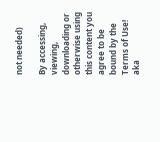not needed)

By accessing, viewing, downloading or otherwise using this content you agree to be bound by the Terms of Use! aka